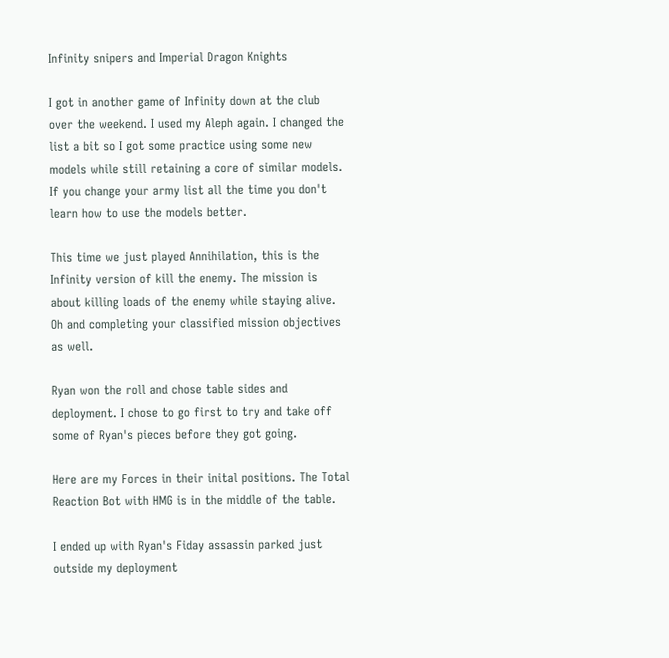Infinity snipers and Imperial Dragon Knights

I got in another game of Infinity down at the club over the weekend. I used my Aleph again. I changed the list a bit so I got some practice using some new models while still retaining a core of similar models. If you change your army list all the time you don't learn how to use the models better.

This time we just played Annihilation, this is the Infinity version of kill the enemy. The mission is about killing loads of the enemy while staying alive. Oh and completing your classified mission objectives as well.

Ryan won the roll and chose table sides and deployment. I chose to go first to try and take off some of Ryan's pieces before they got going.

Here are my Forces in their inital positions. The Total Reaction Bot with HMG is in the middle of the table.

I ended up with Ryan's Fiday assassin parked just outside my deployment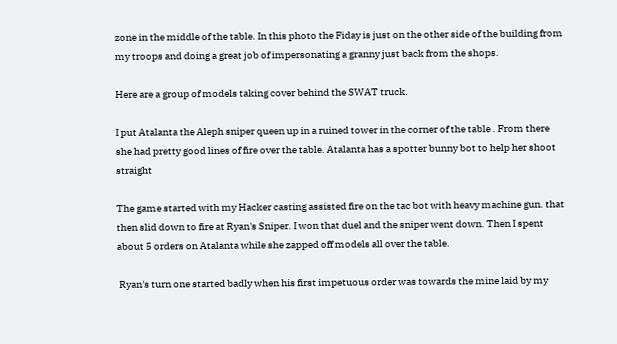zone in the middle of the table. In this photo the Fiday is just on the other side of the building from my troops and doing a great job of impersonating a granny just back from the shops.

Here are a group of models taking cover behind the SWAT truck.

I put Atalanta the Aleph sniper queen up in a ruined tower in the corner of the table . From there she had pretty good lines of fire over the table. Atalanta has a spotter bunny bot to help her shoot straight

The game started with my Hacker casting assisted fire on the tac bot with heavy machine gun. that then slid down to fire at Ryan's Sniper. I won that duel and the sniper went down. Then I spent about 5 orders on Atalanta while she zapped off models all over the table.

 Ryan's turn one started badly when his first impetuous order was towards the mine laid by my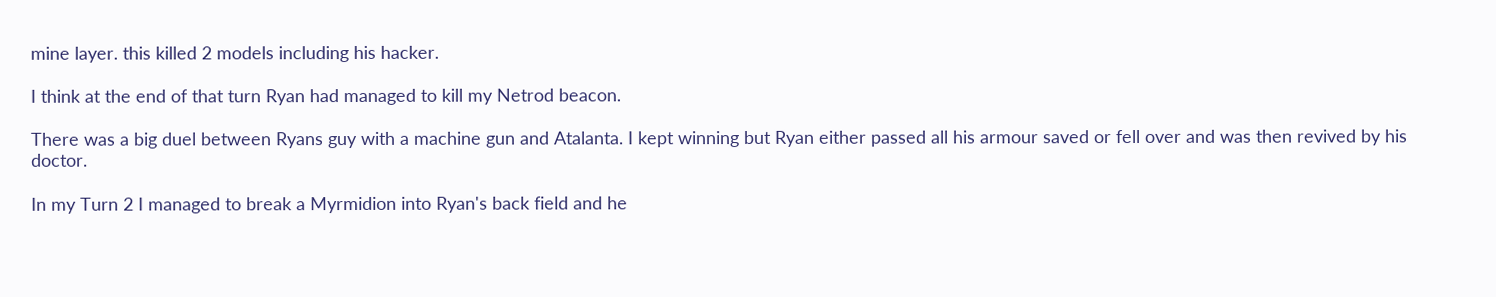mine layer. this killed 2 models including his hacker.

I think at the end of that turn Ryan had managed to kill my Netrod beacon.

There was a big duel between Ryans guy with a machine gun and Atalanta. I kept winning but Ryan either passed all his armour saved or fell over and was then revived by his doctor.

In my Turn 2 I managed to break a Myrmidion into Ryan's back field and he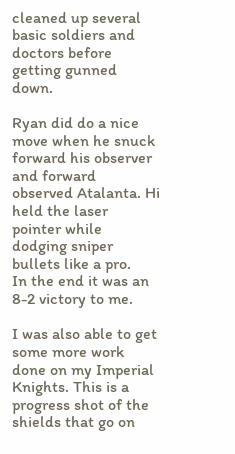cleaned up several basic soldiers and doctors before getting gunned down.

Ryan did do a nice move when he snuck forward his observer and forward observed Atalanta. Hi held the laser pointer while dodging sniper bullets like a pro.
In the end it was an 8-2 victory to me.

I was also able to get some more work done on my Imperial Knights. This is a progress shot of the shields that go on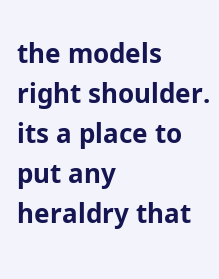the models right shoulder. its a place to put any heraldry that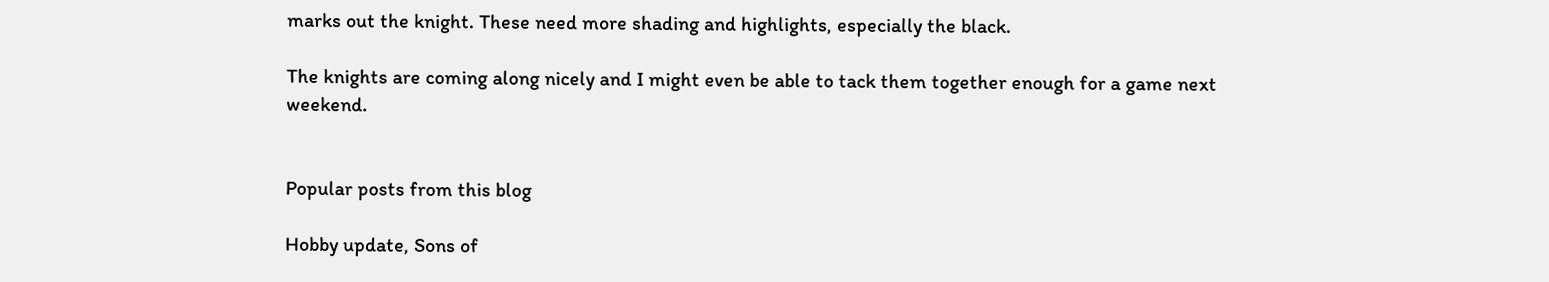marks out the knight. These need more shading and highlights, especially the black.

The knights are coming along nicely and I might even be able to tack them together enough for a game next weekend.


Popular posts from this blog

Hobby update, Sons of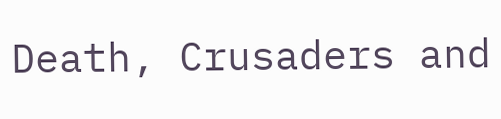Death, Crusaders and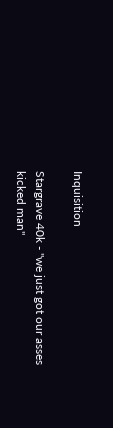Inquisition

Stargrave 40k - "we just got our asses kicked man"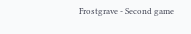Frostgrave - Second game